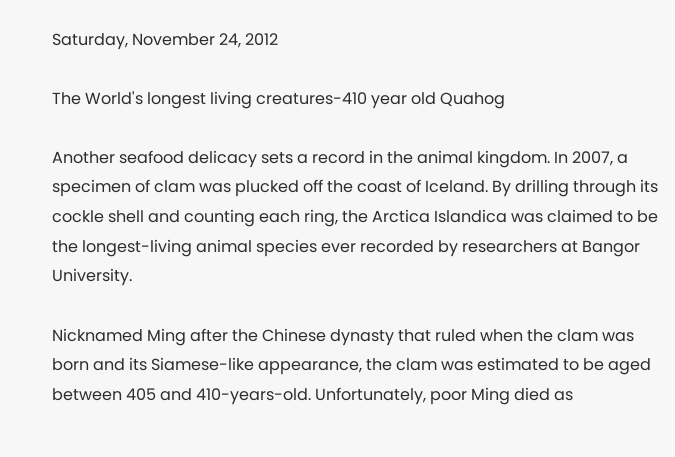Saturday, November 24, 2012

The World's longest living creatures-410 year old Quahog

Another seafood delicacy sets a record in the animal kingdom. In 2007, a specimen of clam was plucked off the coast of Iceland. By drilling through its cockle shell and counting each ring, the Arctica Islandica was claimed to be the longest-living animal species ever recorded by researchers at Bangor University.

Nicknamed Ming after the Chinese dynasty that ruled when the clam was born and its Siamese-like appearance, the clam was estimated to be aged between 405 and 410-years-old. Unfortunately, poor Ming died as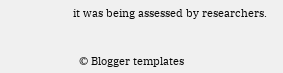it was being assessed by researchers.



  © Blogger templates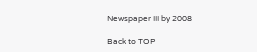Newspaper III by 2008

Back to TOP